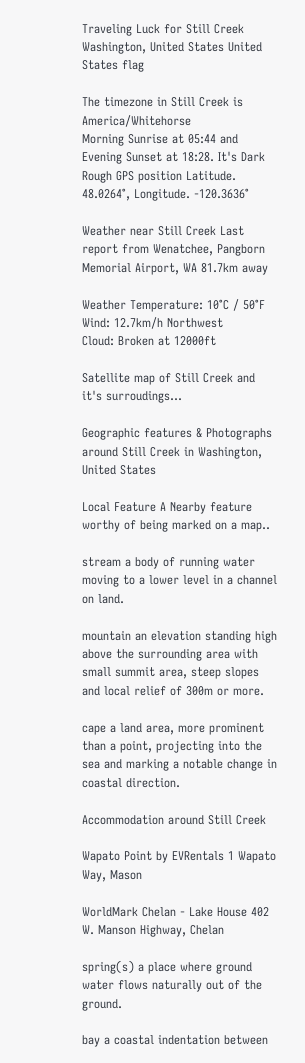Traveling Luck for Still Creek Washington, United States United States flag

The timezone in Still Creek is America/Whitehorse
Morning Sunrise at 05:44 and Evening Sunset at 18:28. It's Dark
Rough GPS position Latitude. 48.0264°, Longitude. -120.3636°

Weather near Still Creek Last report from Wenatchee, Pangborn Memorial Airport, WA 81.7km away

Weather Temperature: 10°C / 50°F
Wind: 12.7km/h Northwest
Cloud: Broken at 12000ft

Satellite map of Still Creek and it's surroudings...

Geographic features & Photographs around Still Creek in Washington, United States

Local Feature A Nearby feature worthy of being marked on a map..

stream a body of running water moving to a lower level in a channel on land.

mountain an elevation standing high above the surrounding area with small summit area, steep slopes and local relief of 300m or more.

cape a land area, more prominent than a point, projecting into the sea and marking a notable change in coastal direction.

Accommodation around Still Creek

Wapato Point by EVRentals 1 Wapato Way, Mason

WorldMark Chelan - Lake House 402 W. Manson Highway, Chelan

spring(s) a place where ground water flows naturally out of the ground.

bay a coastal indentation between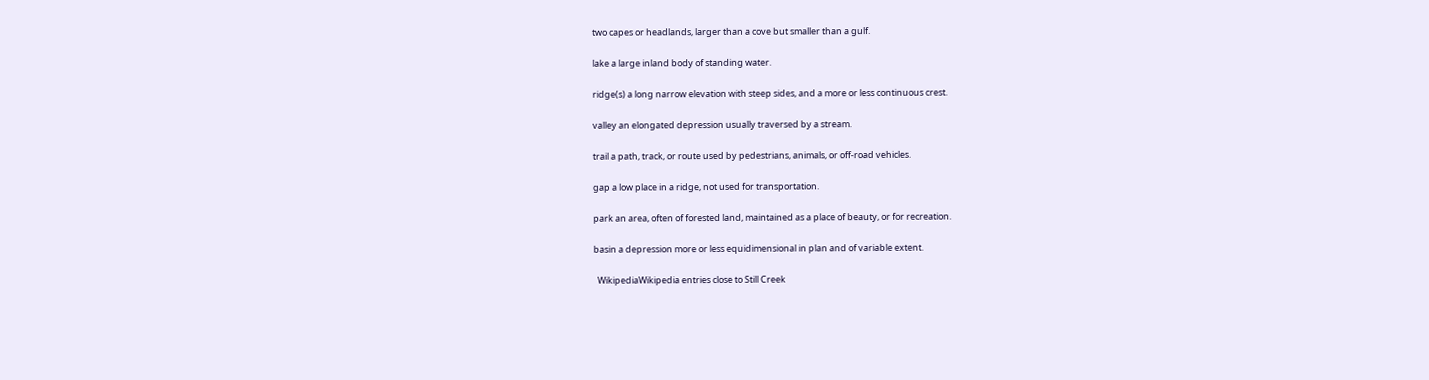two capes or headlands, larger than a cove but smaller than a gulf.

lake a large inland body of standing water.

ridge(s) a long narrow elevation with steep sides, and a more or less continuous crest.

valley an elongated depression usually traversed by a stream.

trail a path, track, or route used by pedestrians, animals, or off-road vehicles.

gap a low place in a ridge, not used for transportation.

park an area, often of forested land, maintained as a place of beauty, or for recreation.

basin a depression more or less equidimensional in plan and of variable extent.

  WikipediaWikipedia entries close to Still Creek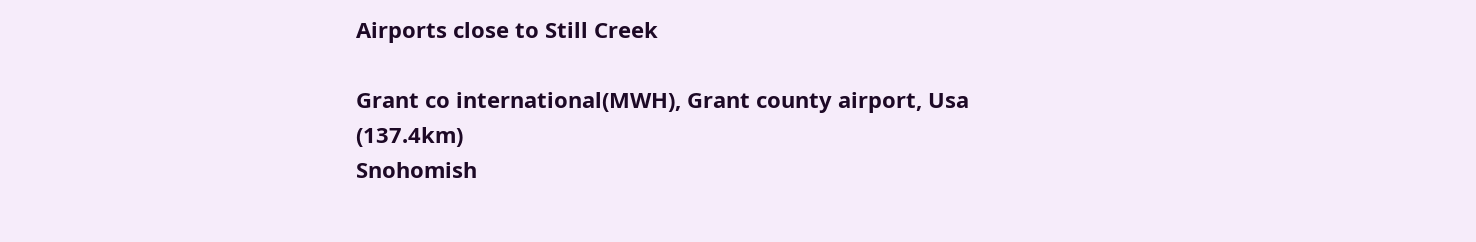Airports close to Still Creek

Grant co international(MWH), Grant county airport, Usa (137.4km)
Snohomish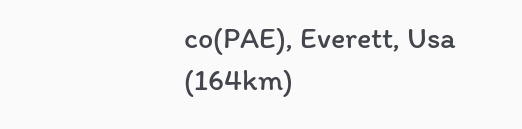co(PAE), Everett, Usa (164km)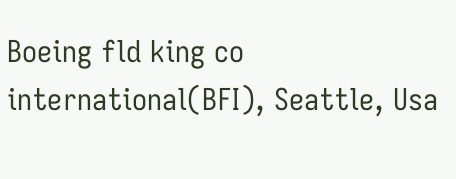Boeing fld king co international(BFI), Seattle, Usa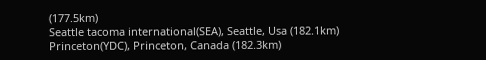(177.5km)
Seattle tacoma international(SEA), Seattle, Usa (182.1km)
Princeton(YDC), Princeton, Canada (182.3km)